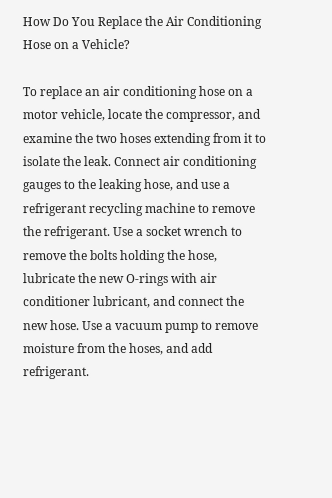How Do You Replace the Air Conditioning Hose on a Vehicle?

To replace an air conditioning hose on a motor vehicle, locate the compressor, and examine the two hoses extending from it to isolate the leak. Connect air conditioning gauges to the leaking hose, and use a refrigerant recycling machine to remove the refrigerant. Use a socket wrench to remove the bolts holding the hose, lubricate the new O-rings with air conditioner lubricant, and connect the new hose. Use a vacuum pump to remove moisture from the hoses, and add refrigerant.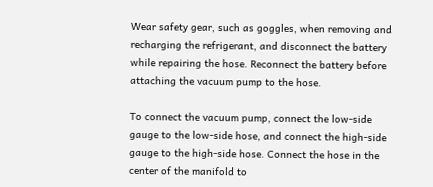Wear safety gear, such as goggles, when removing and recharging the refrigerant, and disconnect the battery while repairing the hose. Reconnect the battery before attaching the vacuum pump to the hose.

To connect the vacuum pump, connect the low-side gauge to the low-side hose, and connect the high-side gauge to the high-side hose. Connect the hose in the center of the manifold to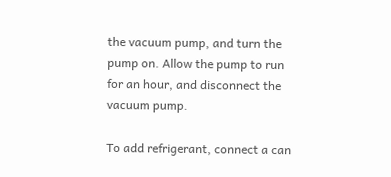the vacuum pump, and turn the pump on. Allow the pump to run for an hour, and disconnect the vacuum pump.

To add refrigerant, connect a can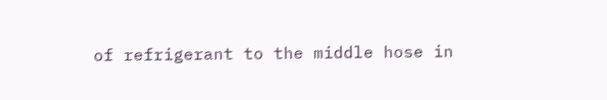of refrigerant to the middle hose in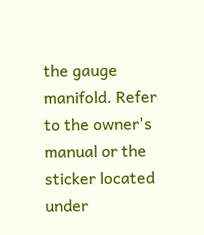the gauge manifold. Refer to the owner's manual or the sticker located under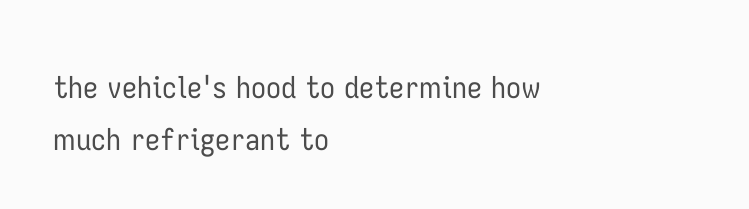the vehicle's hood to determine how much refrigerant to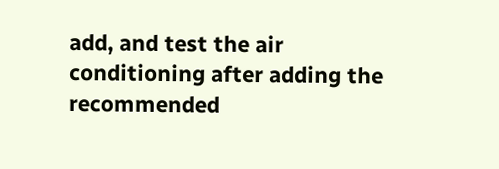add, and test the air conditioning after adding the recommended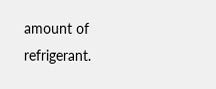amount of refrigerant.